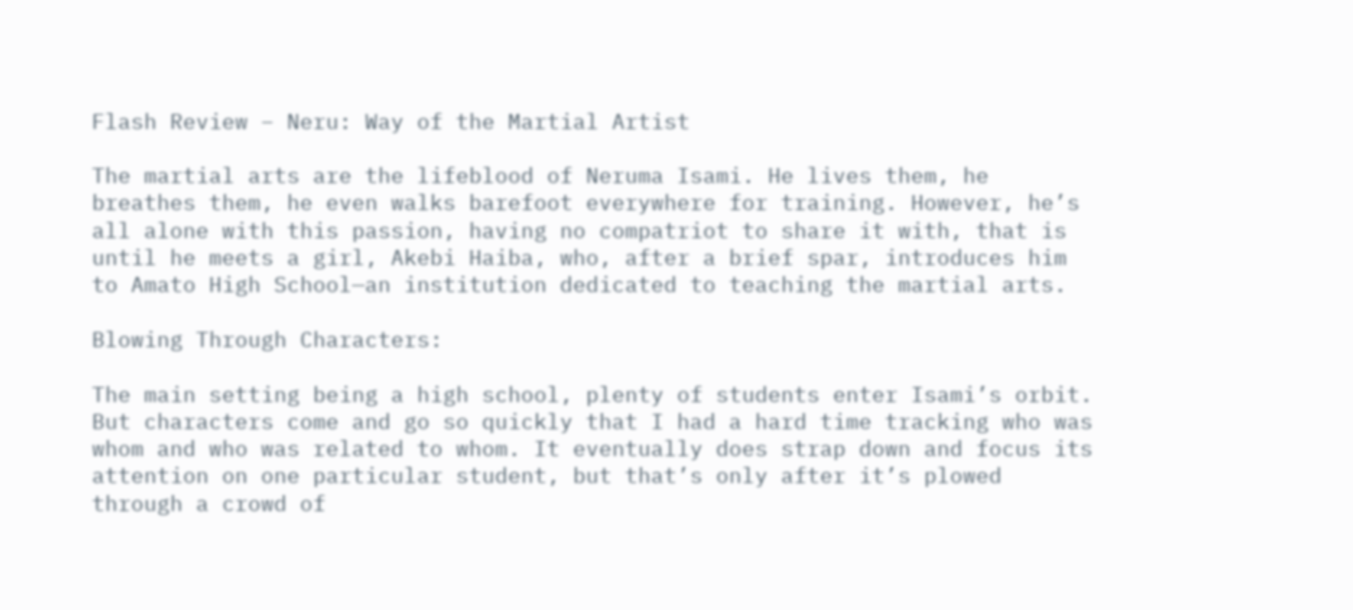Flash Review – Neru: Way of the Martial Artist

The martial arts are the lifeblood of Neruma Isami. He lives them, he breathes them, he even walks barefoot everywhere for training. However, he’s all alone with this passion, having no compatriot to share it with, that is until he meets a girl, Akebi Haiba, who, after a brief spar, introduces him to Amato High School—an institution dedicated to teaching the martial arts.

Blowing Through Characters:

The main setting being a high school, plenty of students enter Isami’s orbit. But characters come and go so quickly that I had a hard time tracking who was whom and who was related to whom. It eventually does strap down and focus its attention on one particular student, but that’s only after it’s plowed through a crowd of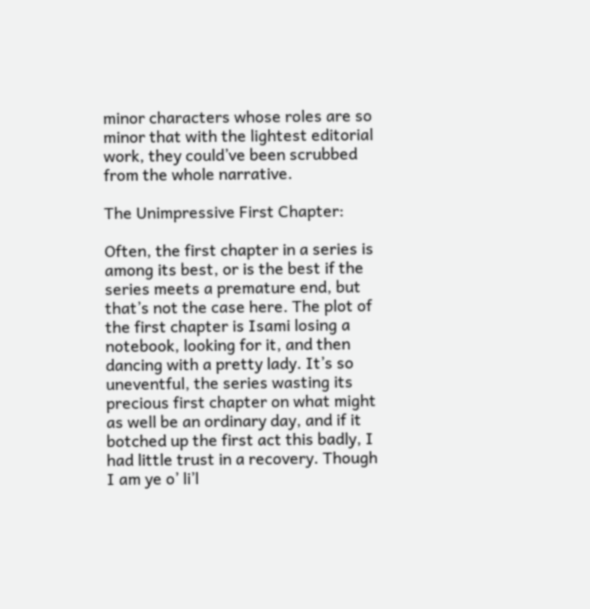minor characters whose roles are so minor that with the lightest editorial work, they could’ve been scrubbed from the whole narrative.

The Unimpressive First Chapter:

Often, the first chapter in a series is among its best, or is the best if the series meets a premature end, but that’s not the case here. The plot of the first chapter is Isami losing a notebook, looking for it, and then dancing with a pretty lady. It’s so uneventful, the series wasting its precious first chapter on what might as well be an ordinary day, and if it botched up the first act this badly, I had little trust in a recovery. Though I am ye o’ li’l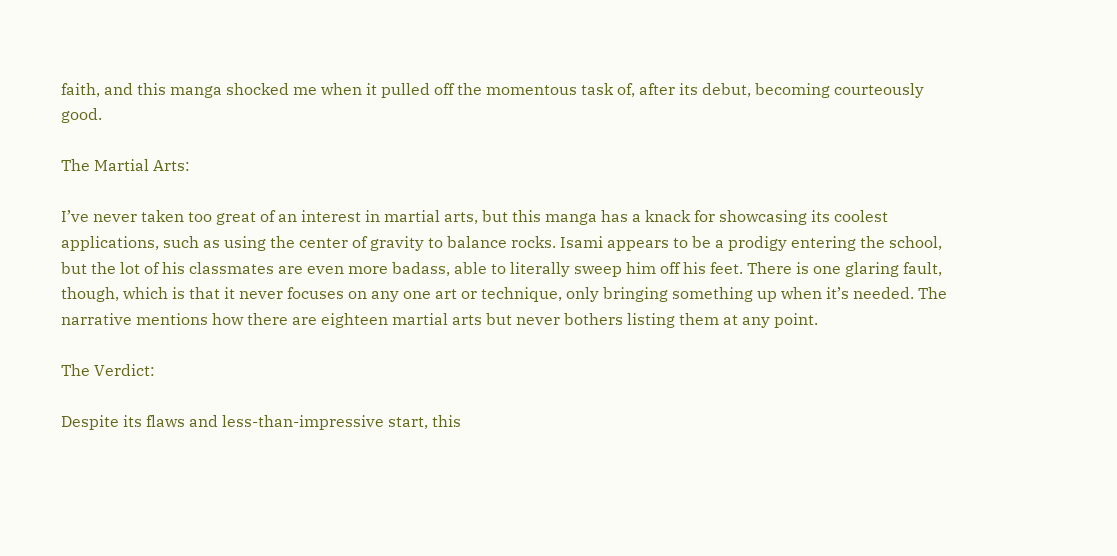faith, and this manga shocked me when it pulled off the momentous task of, after its debut, becoming courteously good.

The Martial Arts:

I’ve never taken too great of an interest in martial arts, but this manga has a knack for showcasing its coolest applications, such as using the center of gravity to balance rocks. Isami appears to be a prodigy entering the school, but the lot of his classmates are even more badass, able to literally sweep him off his feet. There is one glaring fault, though, which is that it never focuses on any one art or technique, only bringing something up when it’s needed. The narrative mentions how there are eighteen martial arts but never bothers listing them at any point.

The Verdict:

Despite its flaws and less-than-impressive start, this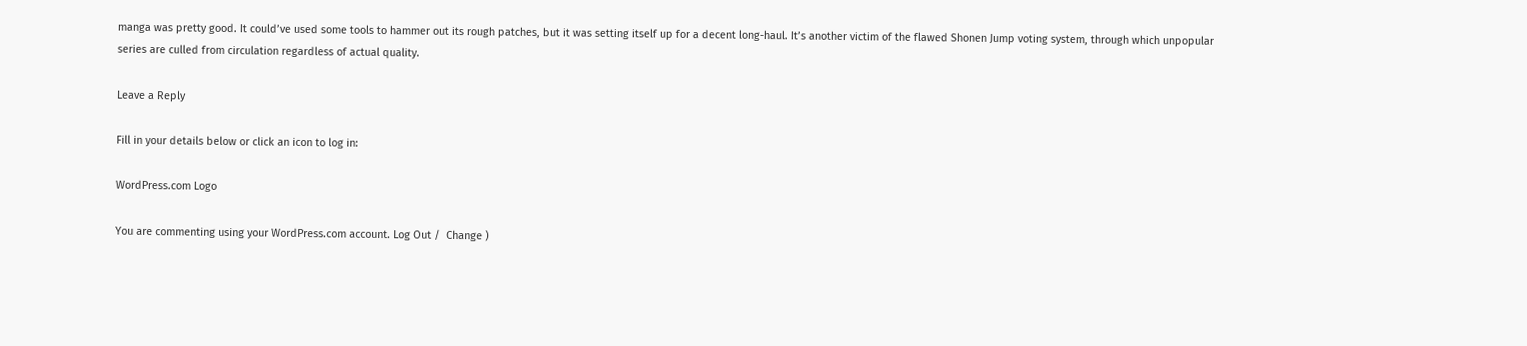manga was pretty good. It could’ve used some tools to hammer out its rough patches, but it was setting itself up for a decent long-haul. It’s another victim of the flawed Shonen Jump voting system, through which unpopular series are culled from circulation regardless of actual quality.

Leave a Reply

Fill in your details below or click an icon to log in:

WordPress.com Logo

You are commenting using your WordPress.com account. Log Out /  Change )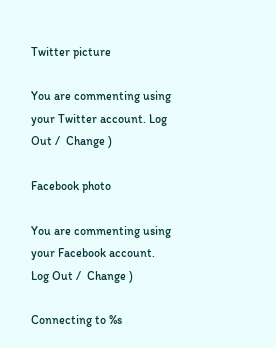Twitter picture

You are commenting using your Twitter account. Log Out /  Change )

Facebook photo

You are commenting using your Facebook account. Log Out /  Change )

Connecting to %s